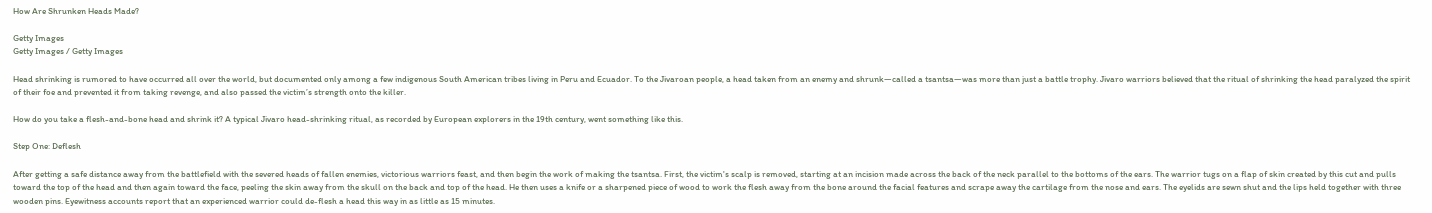How Are Shrunken Heads Made?

Getty Images
Getty Images / Getty Images

Head shrinking is rumored to have occurred all over the world, but documented only among a few indigenous South American tribes living in Peru and Ecuador. To the Jivaroan people, a head taken from an enemy and shrunk—called a tsantsa—was more than just a battle trophy. Jivaro warriors believed that the ritual of shrinking the head paralyzed the spirit of their foe and prevented it from taking revenge, and also passed the victim’s strength onto the killer.

How do you take a flesh-and-bone head and shrink it? A typical Jivaro head-shrinking ritual, as recorded by European explorers in the 19th century, went something like this.

Step One: Deflesh

After getting a safe distance away from the battlefield with the severed heads of fallen enemies, victorious warriors feast, and then begin the work of making the tsantsa. First, the victim's scalp is removed, starting at an incision made across the back of the neck parallel to the bottoms of the ears. The warrior tugs on a flap of skin created by this cut and pulls toward the top of the head and then again toward the face, peeling the skin away from the skull on the back and top of the head. He then uses a knife or a sharpened piece of wood to work the flesh away from the bone around the facial features and scrape away the cartilage from the nose and ears. The eyelids are sewn shut and the lips held together with three wooden pins. Eyewitness accounts report that an experienced warrior could de-flesh a head this way in as little as 15 minutes.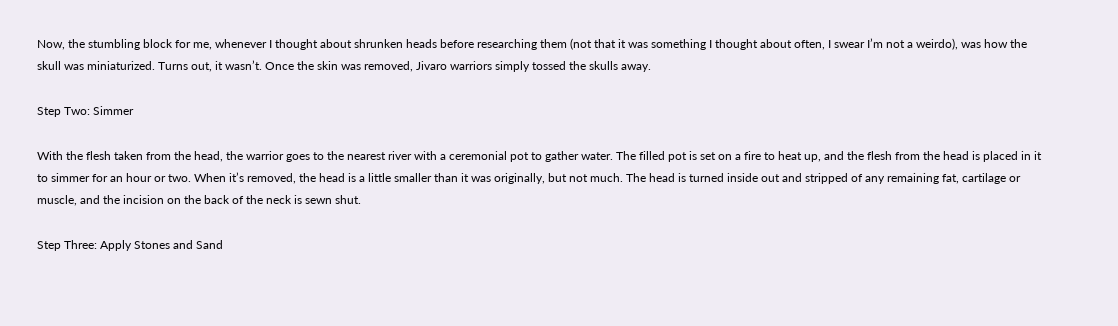Now, the stumbling block for me, whenever I thought about shrunken heads before researching them (not that it was something I thought about often, I swear I’m not a weirdo), was how the skull was miniaturized. Turns out, it wasn’t. Once the skin was removed, Jivaro warriors simply tossed the skulls away.

Step Two: Simmer

With the flesh taken from the head, the warrior goes to the nearest river with a ceremonial pot to gather water. The filled pot is set on a fire to heat up, and the flesh from the head is placed in it to simmer for an hour or two. When it’s removed, the head is a little smaller than it was originally, but not much. The head is turned inside out and stripped of any remaining fat, cartilage or muscle, and the incision on the back of the neck is sewn shut.

Step Three: Apply Stones and Sand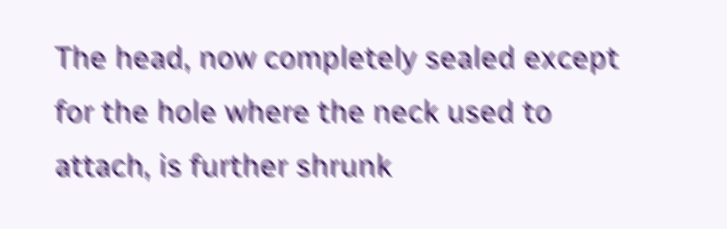The head, now completely sealed except for the hole where the neck used to attach, is further shrunk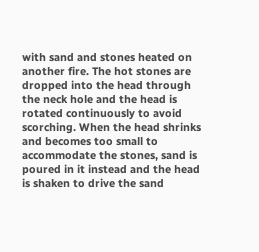with sand and stones heated on another fire. The hot stones are dropped into the head through the neck hole and the head is rotated continuously to avoid scorching. When the head shrinks and becomes too small to accommodate the stones, sand is poured in it instead and the head is shaken to drive the sand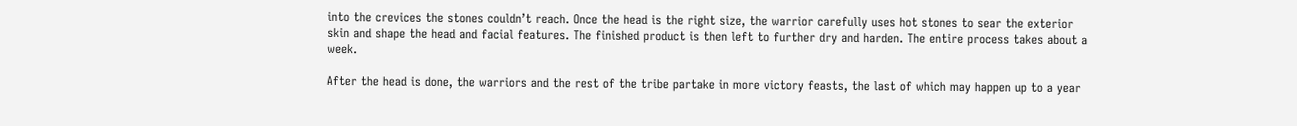into the crevices the stones couldn’t reach. Once the head is the right size, the warrior carefully uses hot stones to sear the exterior skin and shape the head and facial features. The finished product is then left to further dry and harden. The entire process takes about a week.

After the head is done, the warriors and the rest of the tribe partake in more victory feasts, the last of which may happen up to a year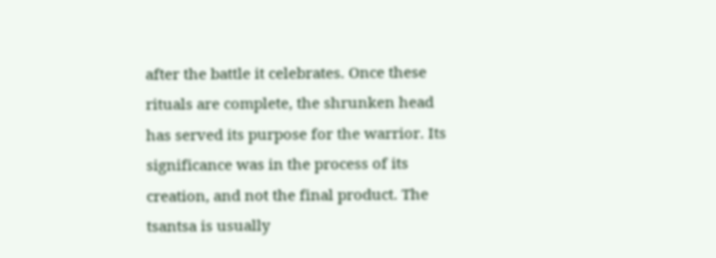after the battle it celebrates. Once these rituals are complete, the shrunken head has served its purpose for the warrior. Its significance was in the process of its creation, and not the final product. The tsantsa is usually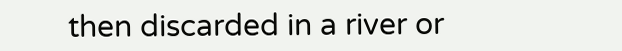then discarded in a river or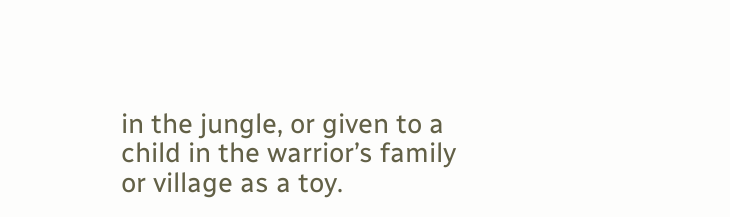in the jungle, or given to a child in the warrior’s family or village as a toy.